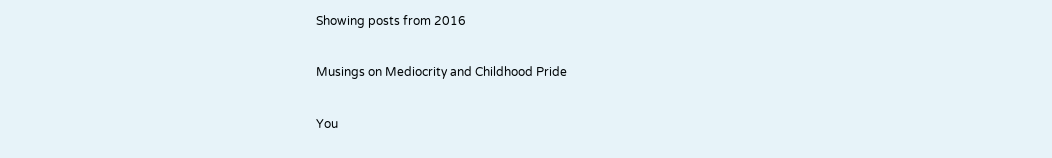Showing posts from 2016

Musings on Mediocrity and Childhood Pride

You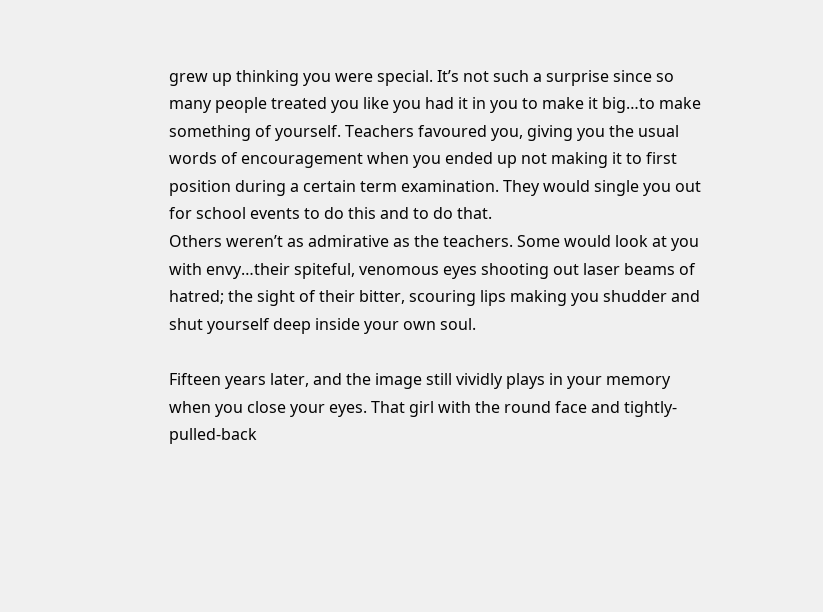grew up thinking you were special. It’s not such a surprise since so many people treated you like you had it in you to make it big…to make something of yourself. Teachers favoured you, giving you the usual words of encouragement when you ended up not making it to first position during a certain term examination. They would single you out for school events to do this and to do that.
Others weren’t as admirative as the teachers. Some would look at you with envy…their spiteful, venomous eyes shooting out laser beams of hatred; the sight of their bitter, scouring lips making you shudder and shut yourself deep inside your own soul.

Fifteen years later, and the image still vividly plays in your memory when you close your eyes. That girl with the round face and tightly-pulled-back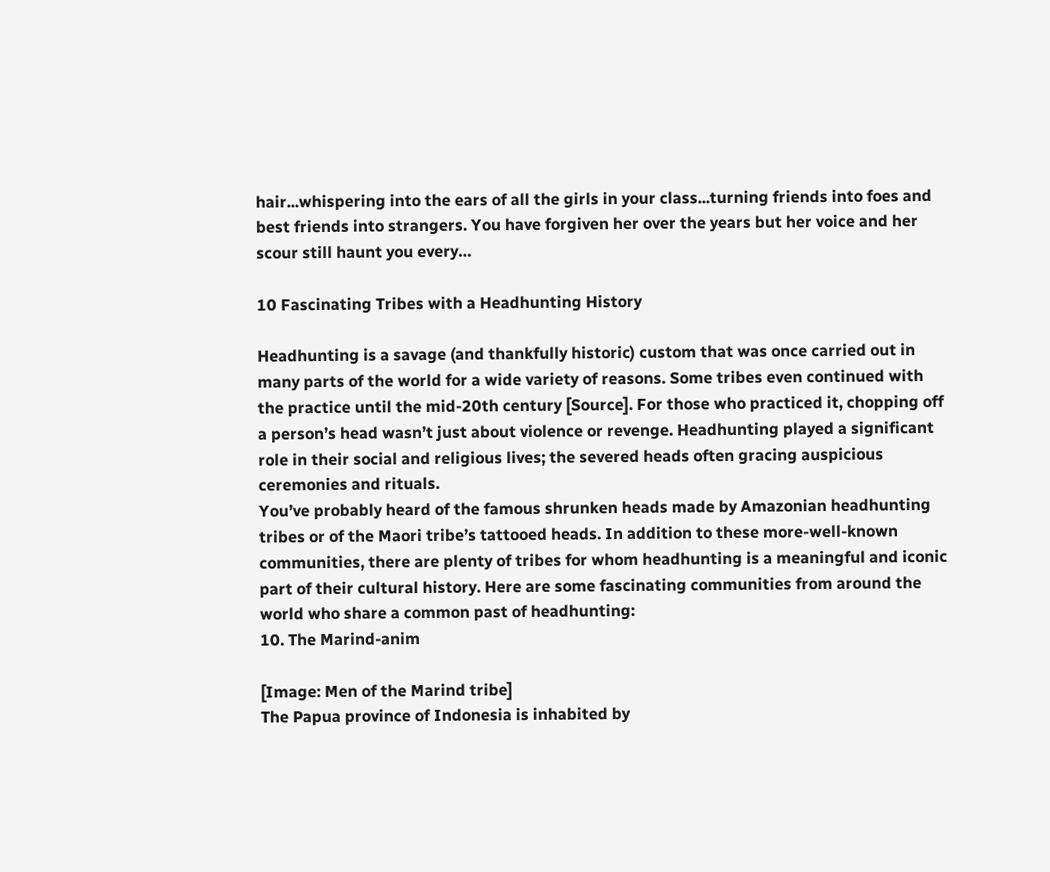hair...whispering into the ears of all the girls in your class...turning friends into foes and best friends into strangers. You have forgiven her over the years but her voice and her scour still haunt you every…

10 Fascinating Tribes with a Headhunting History

Headhunting is a savage (and thankfully historic) custom that was once carried out in many parts of the world for a wide variety of reasons. Some tribes even continued with the practice until the mid-20th century [Source]. For those who practiced it, chopping off a person’s head wasn’t just about violence or revenge. Headhunting played a significant role in their social and religious lives; the severed heads often gracing auspicious ceremonies and rituals.
You’ve probably heard of the famous shrunken heads made by Amazonian headhunting tribes or of the Maori tribe’s tattooed heads. In addition to these more-well-known communities, there are plenty of tribes for whom headhunting is a meaningful and iconic part of their cultural history. Here are some fascinating communities from around the world who share a common past of headhunting:
10. The Marind-anim

[Image: Men of the Marind tribe]
The Papua province of Indonesia is inhabited by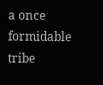a once formidable tribe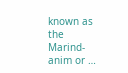known as the Marind-anim or …